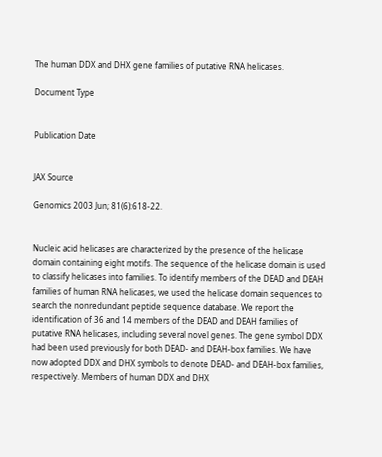The human DDX and DHX gene families of putative RNA helicases.

Document Type


Publication Date


JAX Source

Genomics 2003 Jun; 81(6):618-22.


Nucleic acid helicases are characterized by the presence of the helicase domain containing eight motifs. The sequence of the helicase domain is used to classify helicases into families. To identify members of the DEAD and DEAH families of human RNA helicases, we used the helicase domain sequences to search the nonredundant peptide sequence database. We report the identification of 36 and 14 members of the DEAD and DEAH families of putative RNA helicases, including several novel genes. The gene symbol DDX had been used previously for both DEAD- and DEAH-box families. We have now adopted DDX and DHX symbols to denote DEAD- and DEAH-box families, respectively. Members of human DDX and DHX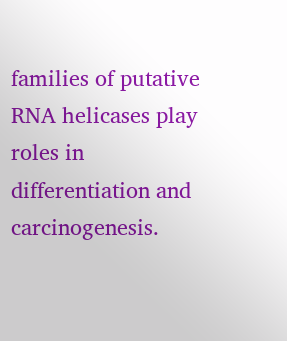families of putative RNA helicases play roles in differentiation and carcinogenesis.